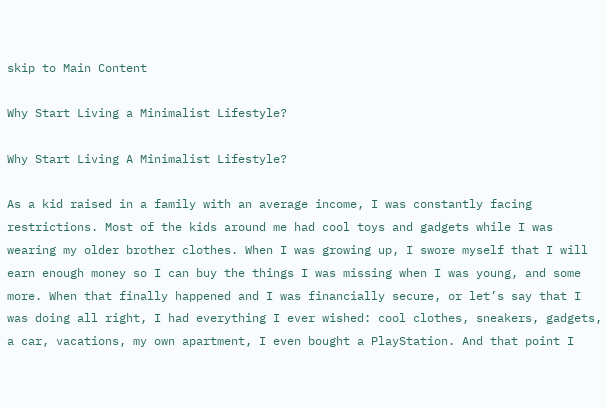skip to Main Content

Why Start Living a Minimalist Lifestyle?

Why Start Living A Minimalist Lifestyle?

As a kid raised in a family with an average income, I was constantly facing restrictions. Most of the kids around me had cool toys and gadgets while I was wearing my older brother clothes. When I was growing up, I swore myself that I will earn enough money so I can buy the things I was missing when I was young, and some more. When that finally happened and I was financially secure, or let’s say that I was doing all right, I had everything I ever wished: cool clothes, sneakers, gadgets, a car, vacations, my own apartment, I even bought a PlayStation. And that point I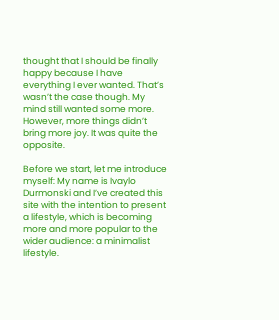thought that I should be finally happy because I have everything I ever wanted. That’s wasn’t the case though. My mind still wanted some more. However, more things didn’t bring more joy. It was quite the opposite.

Before we start, let me introduce myself: My name is Ivaylo Durmonski and I’ve created this site with the intention to present a lifestyle, which is becoming more and more popular to the wider audience: a minimalist lifestyle.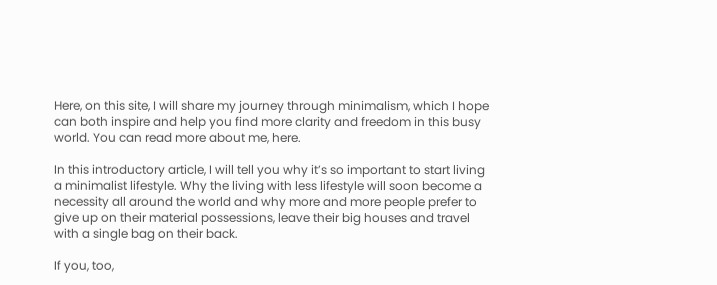Here, on this site, I will share my journey through minimalism, which I hope can both inspire and help you find more clarity and freedom in this busy world. You can read more about me, here.

In this introductory article, I will tell you why it’s so important to start living a minimalist lifestyle. Why the living with less lifestyle will soon become a necessity all around the world and why more and more people prefer to give up on their material possessions, leave their big houses and travel with a single bag on their back.

If you, too,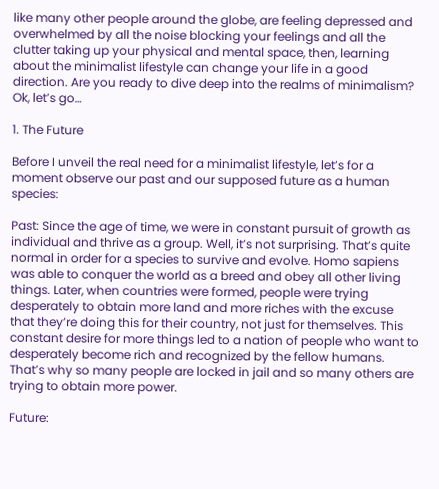like many other people around the globe, are feeling depressed and overwhelmed by all the noise blocking your feelings and all the clutter taking up your physical and mental space, then, learning about the minimalist lifestyle can change your life in a good direction. Are you ready to dive deep into the realms of minimalism? Ok, let’s go…

1. The Future

Before I unveil the real need for a minimalist lifestyle, let’s for a moment observe our past and our supposed future as a human species:

Past: Since the age of time, we were in constant pursuit of growth as individual and thrive as a group. Well, it’s not surprising. That’s quite normal in order for a species to survive and evolve. Homo sapiens was able to conquer the world as a breed and obey all other living things. Later, when countries were formed, people were trying desperately to obtain more land and more riches with the excuse that they’re doing this for their country, not just for themselves. This constant desire for more things led to a nation of people who want to desperately become rich and recognized by the fellow humans. That’s why so many people are locked in jail and so many others are trying to obtain more power.

Future: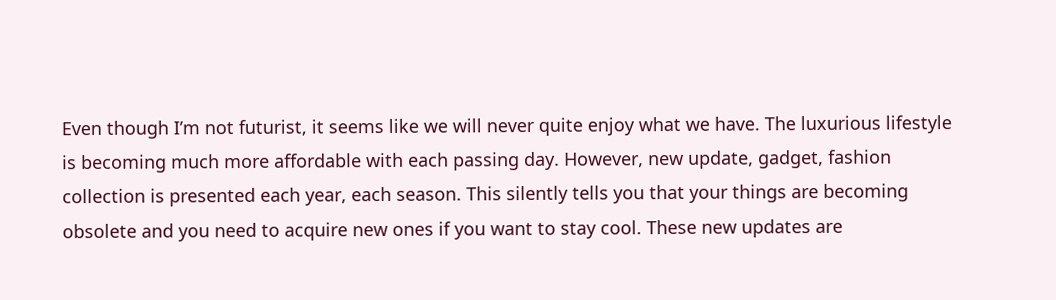Even though I’m not futurist, it seems like we will never quite enjoy what we have. The luxurious lifestyle is becoming much more affordable with each passing day. However, new update, gadget, fashion collection is presented each year, each season. This silently tells you that your things are becoming obsolete and you need to acquire new ones if you want to stay cool. These new updates are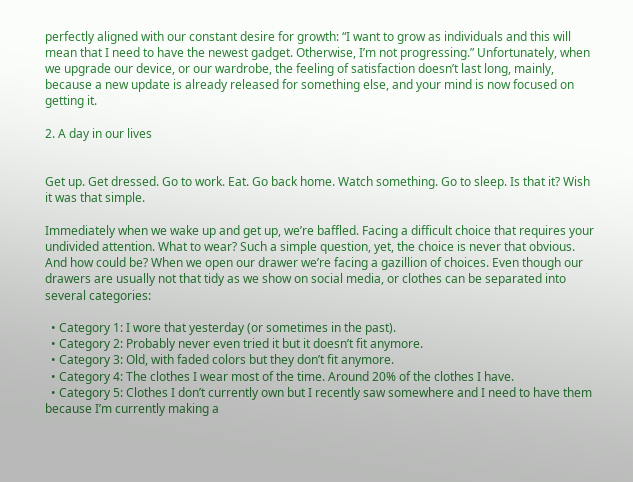perfectly aligned with our constant desire for growth: “I want to grow as individuals and this will mean that I need to have the newest gadget. Otherwise, I’m not progressing.” Unfortunately, when we upgrade our device, or our wardrobe, the feeling of satisfaction doesn’t last long, mainly, because a new update is already released for something else, and your mind is now focused on getting it.

2. A day in our lives


Get up. Get dressed. Go to work. Eat. Go back home. Watch something. Go to sleep. Is that it? Wish it was that simple.

Immediately when we wake up and get up, we’re baffled. Facing a difficult choice that requires your undivided attention. What to wear? Such a simple question, yet, the choice is never that obvious. And how could be? When we open our drawer we’re facing a gazillion of choices. Even though our drawers are usually not that tidy as we show on social media, or clothes can be separated into several categories:

  • Category 1: I wore that yesterday (or sometimes in the past).
  • Category 2: Probably never even tried it but it doesn’t fit anymore.
  • Category 3: Old, with faded colors but they don’t fit anymore.
  • Category 4: The clothes I wear most of the time. Around 20% of the clothes I have.
  • Category 5: Clothes I don’t currently own but I recently saw somewhere and I need to have them because I’m currently making a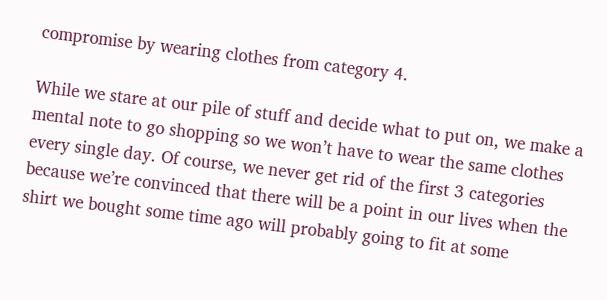compromise by wearing clothes from category 4.

While we stare at our pile of stuff and decide what to put on, we make a mental note to go shopping so we won’t have to wear the same clothes every single day. Of course, we never get rid of the first 3 categories because we’re convinced that there will be a point in our lives when the shirt we bought some time ago will probably going to fit at some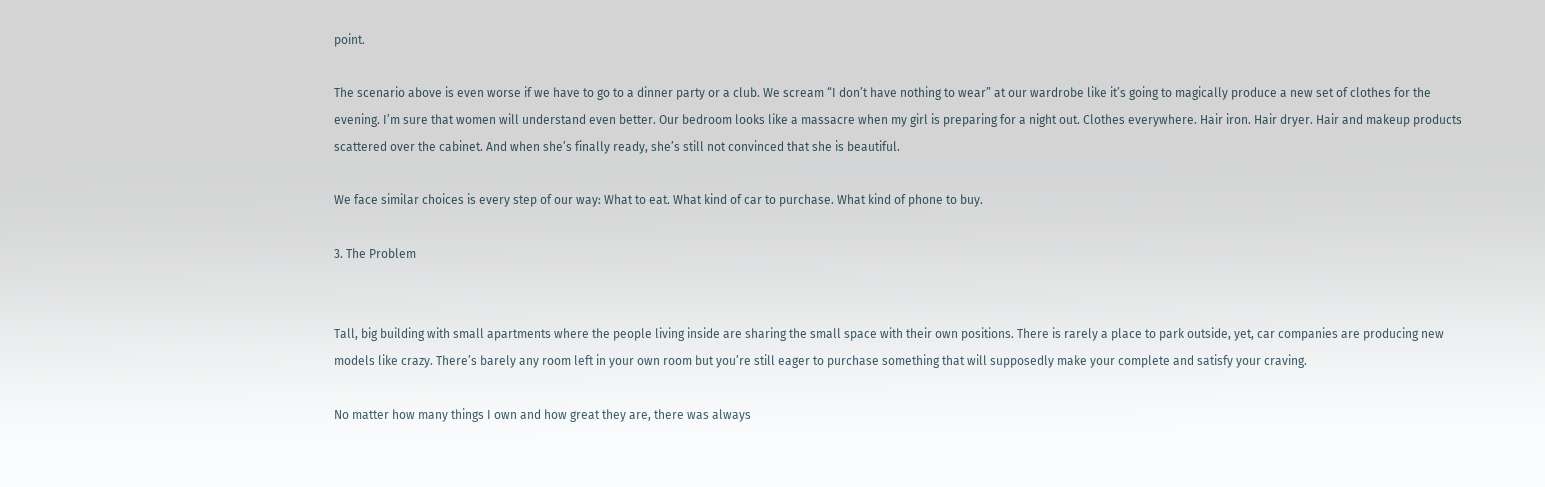point.

The scenario above is even worse if we have to go to a dinner party or a club. We scream “I don’t have nothing to wear” at our wardrobe like it’s going to magically produce a new set of clothes for the evening. I’m sure that women will understand even better. Our bedroom looks like a massacre when my girl is preparing for a night out. Clothes everywhere. Hair iron. Hair dryer. Hair and makeup products scattered over the cabinet. And when she’s finally ready, she’s still not convinced that she is beautiful.

We face similar choices is every step of our way: What to eat. What kind of car to purchase. What kind of phone to buy.

3. The Problem


Tall, big building with small apartments where the people living inside are sharing the small space with their own positions. There is rarely a place to park outside, yet, car companies are producing new models like crazy. There’s barely any room left in your own room but you’re still eager to purchase something that will supposedly make your complete and satisfy your craving.

No matter how many things I own and how great they are, there was always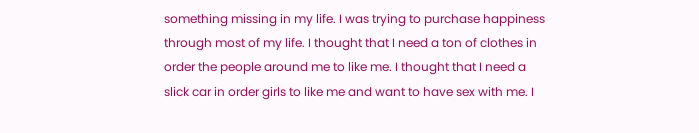something missing in my life. I was trying to purchase happiness through most of my life. I thought that I need a ton of clothes in order the people around me to like me. I thought that I need a slick car in order girls to like me and want to have sex with me. I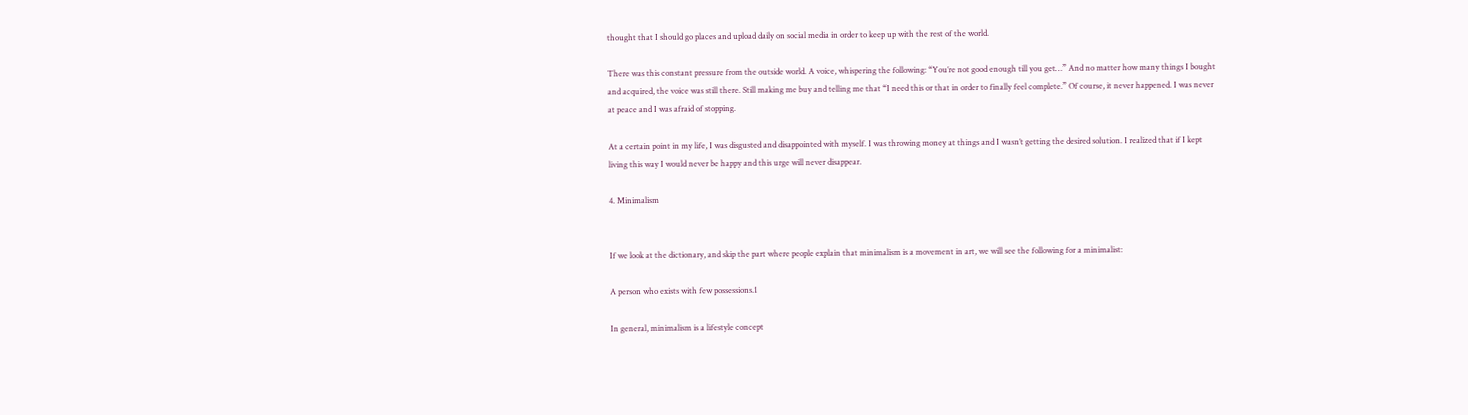thought that I should go places and upload daily on social media in order to keep up with the rest of the world.

There was this constant pressure from the outside world. A voice, whispering the following: “You’re not good enough till you get…” And no matter how many things I bought and acquired, the voice was still there. Still making me buy and telling me that “I need this or that in order to finally feel complete.” Of course, it never happened. I was never at peace and I was afraid of stopping.

At a certain point in my life, I was disgusted and disappointed with myself. I was throwing money at things and I wasn’t getting the desired solution. I realized that if I kept living this way I would never be happy and this urge will never disappear.

4. Minimalism


If we look at the dictionary, and skip the part where people explain that minimalism is a movement in art, we will see the following for a minimalist:

A person who exists with few possessions.1

In general, minimalism is a lifestyle concept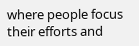where people focus their efforts and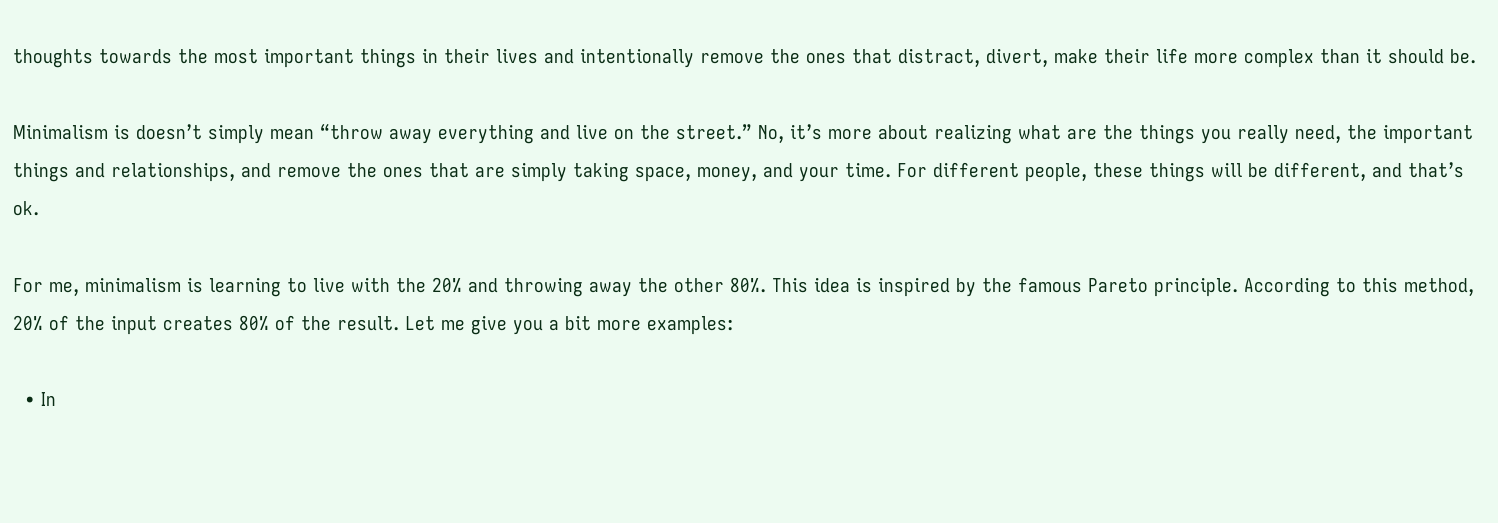thoughts towards the most important things in their lives and intentionally remove the ones that distract, divert, make their life more complex than it should be.

Minimalism is doesn’t simply mean “throw away everything and live on the street.” No, it’s more about realizing what are the things you really need, the important things and relationships, and remove the ones that are simply taking space, money, and your time. For different people, these things will be different, and that’s ok.

For me, minimalism is learning to live with the 20% and throwing away the other 80%. This idea is inspired by the famous Pareto principle. According to this method, 20% of the input creates 80% of the result. Let me give you a bit more examples:

  • In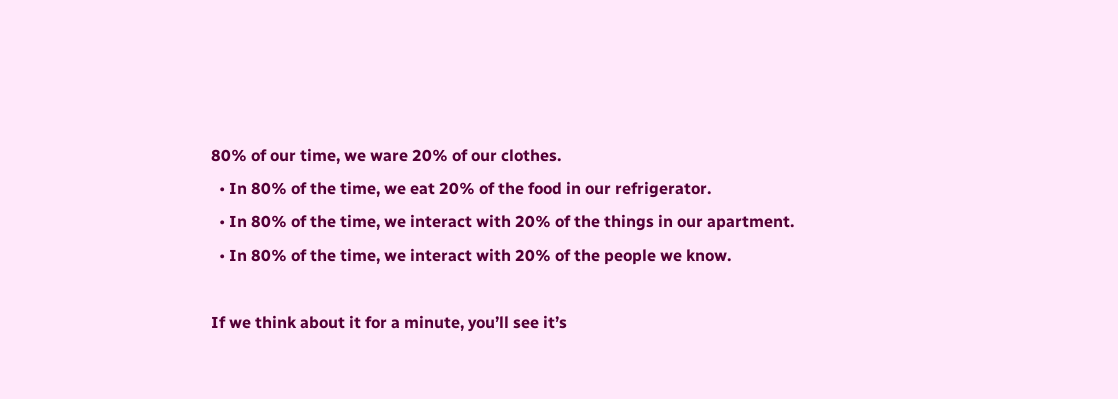80% of our time, we ware 20% of our clothes.
  • In 80% of the time, we eat 20% of the food in our refrigerator.
  • In 80% of the time, we interact with 20% of the things in our apartment.
  • In 80% of the time, we interact with 20% of the people we know.

If we think about it for a minute, you’ll see it’s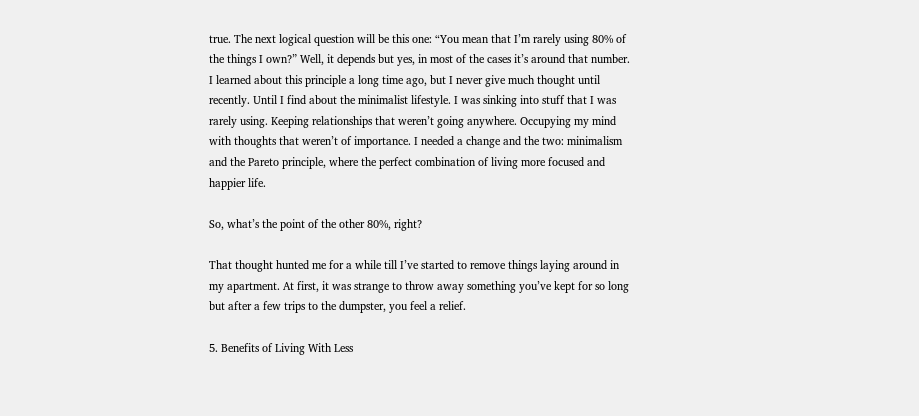true. The next logical question will be this one: “You mean that I’m rarely using 80% of the things I own?” Well, it depends but yes, in most of the cases it’s around that number. I learned about this principle a long time ago, but I never give much thought until recently. Until I find about the minimalist lifestyle. I was sinking into stuff that I was rarely using. Keeping relationships that weren’t going anywhere. Occupying my mind with thoughts that weren’t of importance. I needed a change and the two: minimalism and the Pareto principle, where the perfect combination of living more focused and happier life.

So, what’s the point of the other 80%, right?

That thought hunted me for a while till I’ve started to remove things laying around in my apartment. At first, it was strange to throw away something you’ve kept for so long but after a few trips to the dumpster, you feel a relief.

5. Benefits of Living With Less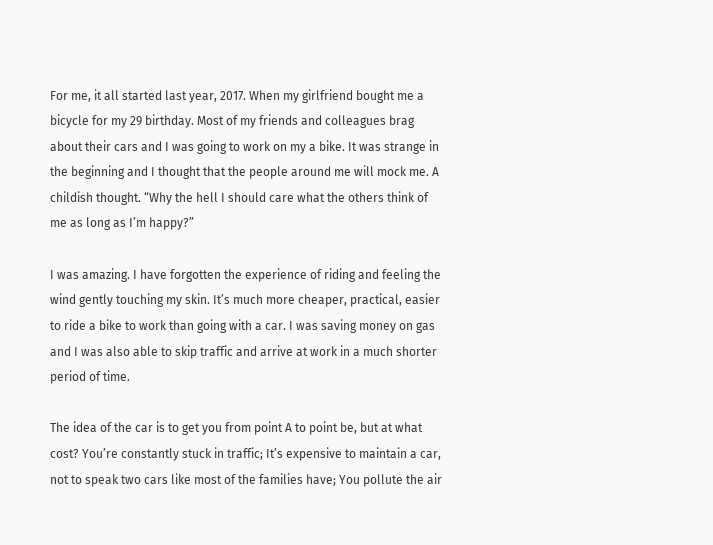For me, it all started last year, 2017. When my girlfriend bought me a bicycle for my 29 birthday. Most of my friends and colleagues brag about their cars and I was going to work on my a bike. It was strange in the beginning and I thought that the people around me will mock me. A childish thought. “Why the hell I should care what the others think of me as long as I’m happy?”

I was amazing. I have forgotten the experience of riding and feeling the wind gently touching my skin. It’s much more cheaper, practical, easier to ride a bike to work than going with a car. I was saving money on gas and I was also able to skip traffic and arrive at work in a much shorter period of time.

The idea of the car is to get you from point A to point be, but at what cost? You’re constantly stuck in traffic; It’s expensive to maintain a car, not to speak two cars like most of the families have; You pollute the air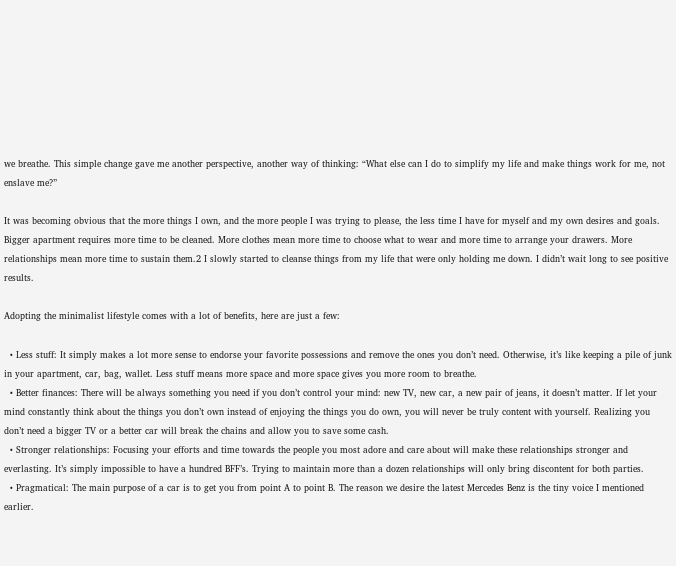we breathe. This simple change gave me another perspective, another way of thinking: “What else can I do to simplify my life and make things work for me, not enslave me?”

It was becoming obvious that the more things I own, and the more people I was trying to please, the less time I have for myself and my own desires and goals. Bigger apartment requires more time to be cleaned. More clothes mean more time to choose what to wear and more time to arrange your drawers. More relationships mean more time to sustain them.2 I slowly started to cleanse things from my life that were only holding me down. I didn’t wait long to see positive results.

Adopting the minimalist lifestyle comes with a lot of benefits, here are just a few:

  • Less stuff: It simply makes a lot more sense to endorse your favorite possessions and remove the ones you don’t need. Otherwise, it’s like keeping a pile of junk in your apartment, car, bag, wallet. Less stuff means more space and more space gives you more room to breathe.
  • Better finances: There will be always something you need if you don’t control your mind: new TV, new car, a new pair of jeans, it doesn’t matter. If let your mind constantly think about the things you don’t own instead of enjoying the things you do own, you will never be truly content with yourself. Realizing you don’t need a bigger TV or a better car will break the chains and allow you to save some cash.
  • Stronger relationships: Focusing your efforts and time towards the people you most adore and care about will make these relationships stronger and everlasting. It’s simply impossible to have a hundred BFF’s. Trying to maintain more than a dozen relationships will only bring discontent for both parties.
  • Pragmatical: The main purpose of a car is to get you from point A to point B. The reason we desire the latest Mercedes Benz is the tiny voice I mentioned earlier.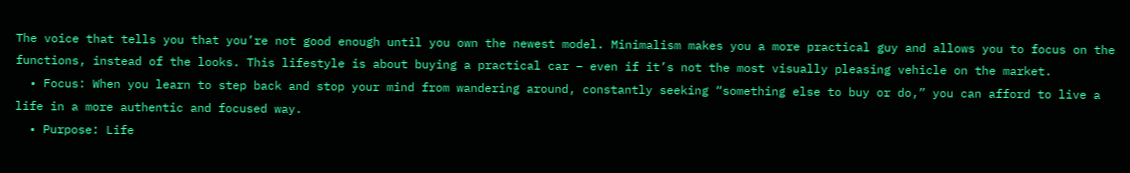The voice that tells you that you’re not good enough until you own the newest model. Minimalism makes you a more practical guy and allows you to focus on the functions, instead of the looks. This lifestyle is about buying a practical car – even if it’s not the most visually pleasing vehicle on the market.
  • Focus: When you learn to step back and stop your mind from wandering around, constantly seeking “something else to buy or do,” you can afford to live a life in a more authentic and focused way.
  • Purpose: Life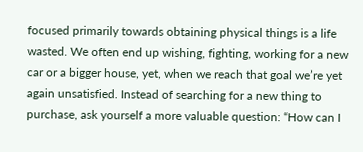focused primarily towards obtaining physical things is a life wasted. We often end up wishing, fighting, working for a new car or a bigger house, yet, when we reach that goal we’re yet again unsatisfied. Instead of searching for a new thing to purchase, ask yourself a more valuable question: “How can I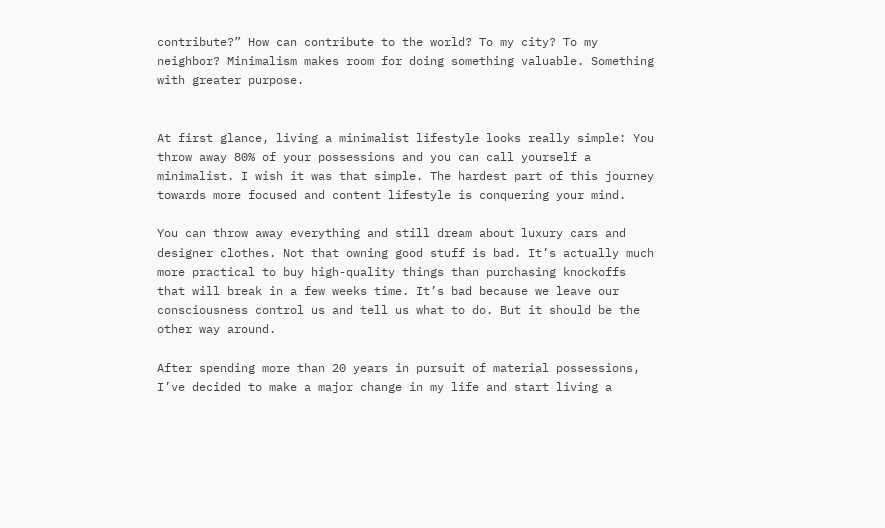contribute?” How can contribute to the world? To my city? To my neighbor? Minimalism makes room for doing something valuable. Something with greater purpose.


At first glance, living a minimalist lifestyle looks really simple: You throw away 80% of your possessions and you can call yourself a minimalist. I wish it was that simple. The hardest part of this journey towards more focused and content lifestyle is conquering your mind.

You can throw away everything and still dream about luxury cars and designer clothes. Not that owning good stuff is bad. It’s actually much more practical to buy high-quality things than purchasing knockoffs that will break in a few weeks time. It’s bad because we leave our consciousness control us and tell us what to do. But it should be the other way around.

After spending more than 20 years in pursuit of material possessions, I’ve decided to make a major change in my life and start living a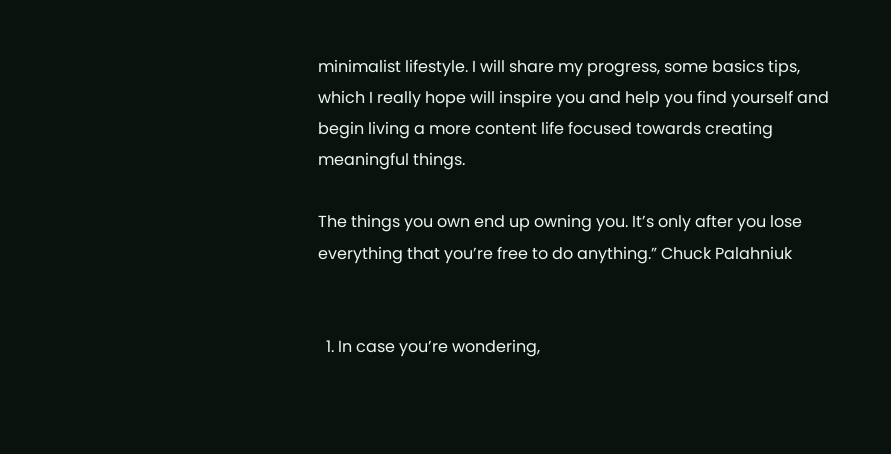minimalist lifestyle. I will share my progress, some basics tips, which I really hope will inspire you and help you find yourself and begin living a more content life focused towards creating meaningful things.

The things you own end up owning you. It’s only after you lose everything that you’re free to do anything.” Chuck Palahniuk


  1. In case you’re wondering,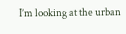I’m looking at the urban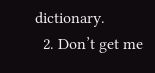dictionary.
  2. Don’t get me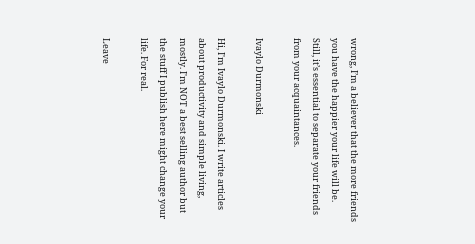wrong, I’m a believer that the more friends you have the happier your life will be. Still, it’s essential to separate your friends from your acquaintances.

Ivaylo Durmonski

Hi, I'm Ivaylo Durmonski. I write articles about productivity and simple living, mostly. I'm NOT a best selling author but the stuff I publish here might change your life. For real.

Leave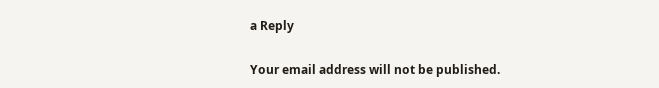a Reply

Your email address will not be published.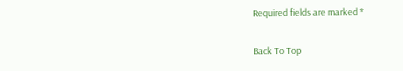Required fields are marked *

Back To Top